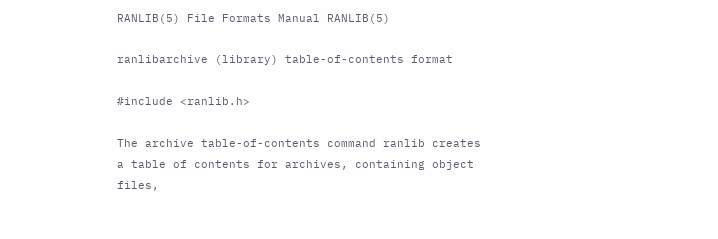RANLIB(5) File Formats Manual RANLIB(5)

ranlibarchive (library) table-of-contents format

#include <ranlib.h>

The archive table-of-contents command ranlib creates a table of contents for archives, containing object files,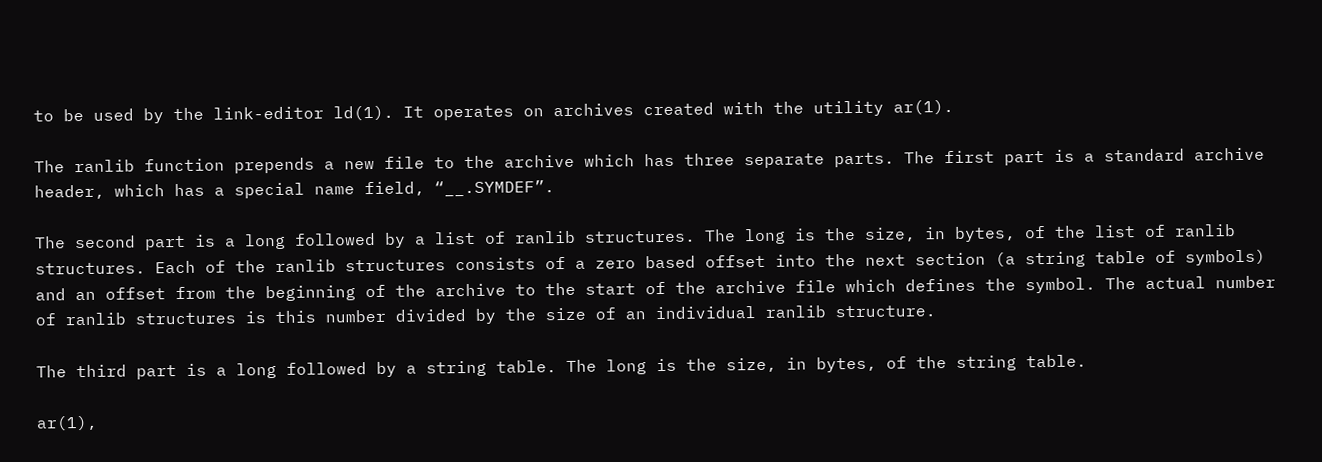to be used by the link-editor ld(1). It operates on archives created with the utility ar(1).

The ranlib function prepends a new file to the archive which has three separate parts. The first part is a standard archive header, which has a special name field, “__.SYMDEF”.

The second part is a long followed by a list of ranlib structures. The long is the size, in bytes, of the list of ranlib structures. Each of the ranlib structures consists of a zero based offset into the next section (a string table of symbols) and an offset from the beginning of the archive to the start of the archive file which defines the symbol. The actual number of ranlib structures is this number divided by the size of an individual ranlib structure.

The third part is a long followed by a string table. The long is the size, in bytes, of the string table.

ar(1),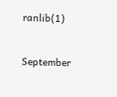ranlib(1)

September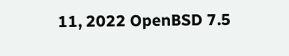11, 2022 OpenBSD 7.5